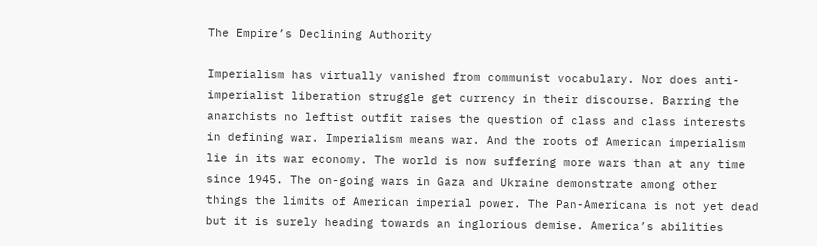The Empire’s Declining Authority

Imperialism has virtually vanished from communist vocabulary. Nor does anti-imperialist liberation struggle get currency in their discourse. Barring the anarchists no leftist outfit raises the question of class and class interests in defining war. Imperialism means war. And the roots of American imperialism lie in its war economy. The world is now suffering more wars than at any time since 1945. The on-going wars in Gaza and Ukraine demonstrate among other things the limits of American imperial power. The Pan-Americana is not yet dead but it is surely heading towards an inglorious demise. America’s abilities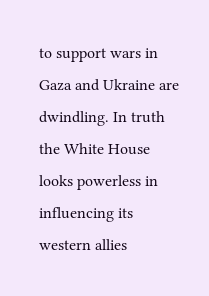to support wars in Gaza and Ukraine are dwindling. In truth the White House looks powerless in influencing its western allies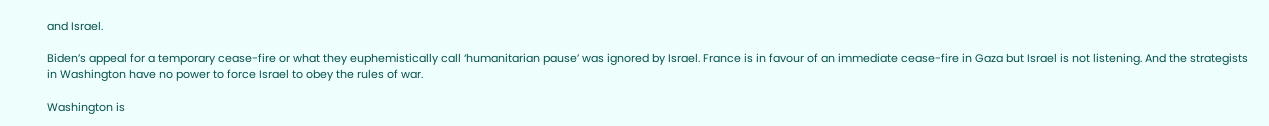and Israel.

Biden’s appeal for a temporary cease-fire or what they euphemistically call ‘humanitarian pause’ was ignored by Israel. France is in favour of an immediate cease-fire in Gaza but Israel is not listening. And the strategists in Washington have no power to force Israel to obey the rules of war.

Washington is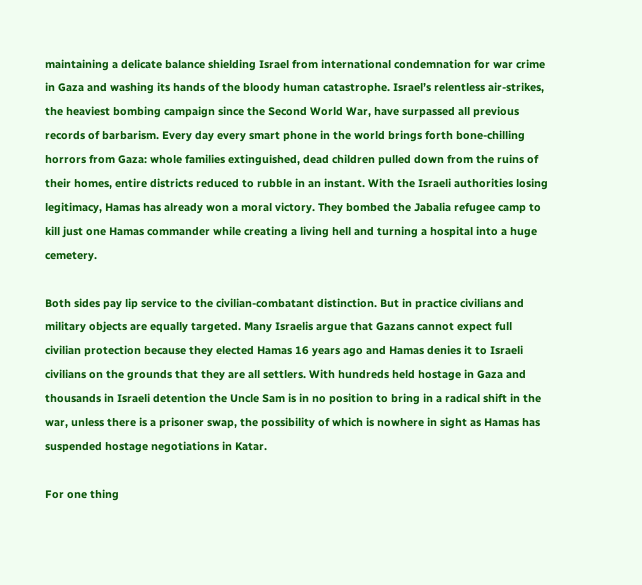maintaining a delicate balance shielding Israel from international condemnation for war crime in Gaza and washing its hands of the bloody human catastrophe. Israel’s relentless air-strikes, the heaviest bombing campaign since the Second World War, have surpassed all previous records of barbarism. Every day every smart phone in the world brings forth bone-chilling horrors from Gaza: whole families extinguished, dead children pulled down from the ruins of their homes, entire districts reduced to rubble in an instant. With the Israeli authorities losing legitimacy, Hamas has already won a moral victory. They bombed the Jabalia refugee camp to kill just one Hamas commander while creating a living hell and turning a hospital into a huge cemetery.

Both sides pay lip service to the civilian-combatant distinction. But in practice civilians and military objects are equally targeted. Many Israelis argue that Gazans cannot expect full civilian protection because they elected Hamas 16 years ago and Hamas denies it to Israeli civilians on the grounds that they are all settlers. With hundreds held hostage in Gaza and thousands in Israeli detention the Uncle Sam is in no position to bring in a radical shift in the war, unless there is a prisoner swap, the possibility of which is nowhere in sight as Hamas has suspended hostage negotiations in Katar.

For one thing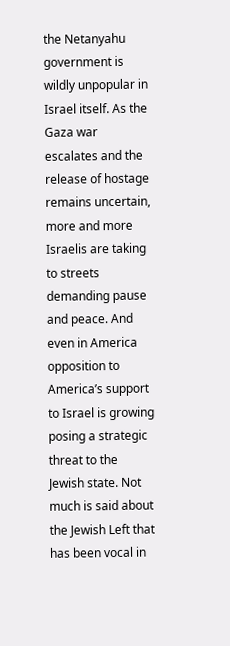the Netanyahu government is wildly unpopular in Israel itself. As the Gaza war escalates and the release of hostage remains uncertain, more and more Israelis are taking to streets demanding pause and peace. And even in America opposition to America’s support to Israel is growing posing a strategic threat to the Jewish state. Not much is said about the Jewish Left that has been vocal in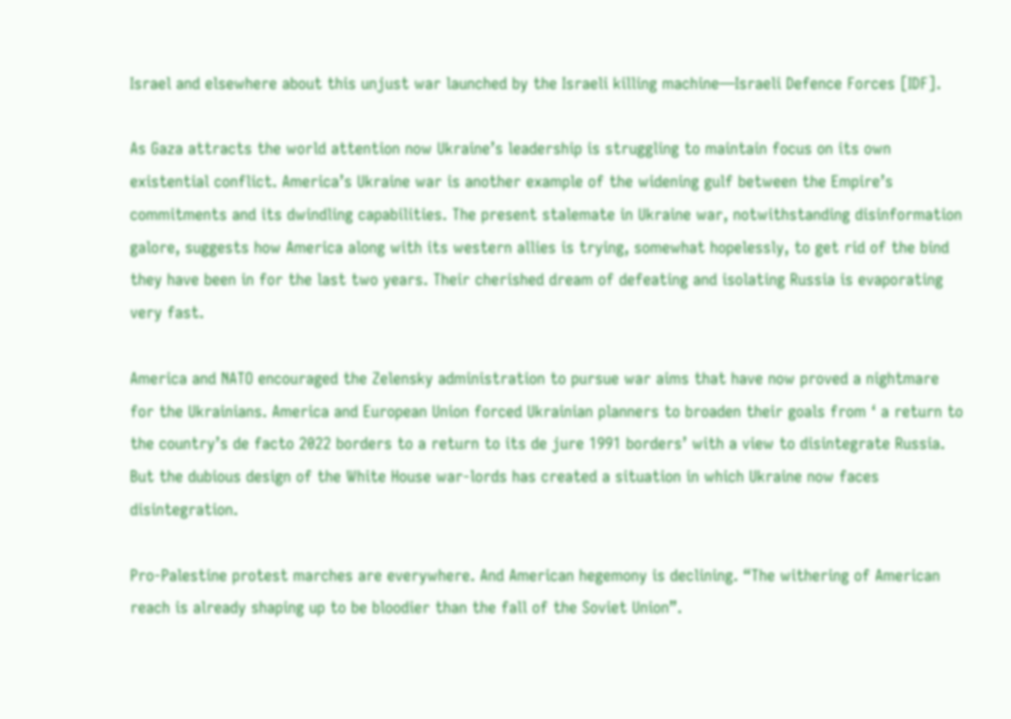Israel and elsewhere about this unjust war launched by the Israeli killing machine—Israeli Defence Forces [IDF].

As Gaza attracts the world attention now Ukraine’s leadership is struggling to maintain focus on its own existential conflict. America’s Ukraine war is another example of the widening gulf between the Empire’s commitments and its dwindling capabilities. The present stalemate in Ukraine war, notwithstanding disinformation galore, suggests how America along with its western allies is trying, somewhat hopelessly, to get rid of the bind they have been in for the last two years. Their cherished dream of defeating and isolating Russia is evaporating very fast.

America and NATO encouraged the Zelensky administration to pursue war aims that have now proved a nightmare for the Ukrainians. America and European Union forced Ukrainian planners to broaden their goals from ‘ a return to the country’s de facto 2022 borders to a return to its de jure 1991 borders’ with a view to disintegrate Russia. But the dubious design of the White House war-lords has created a situation in which Ukraine now faces disintegration.

Pro-Palestine protest marches are everywhere. And American hegemony is declining. “The withering of American reach is already shaping up to be bloodier than the fall of the Soviet Union”.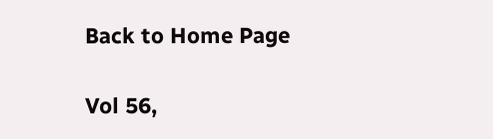Back to Home Page

Vol 56,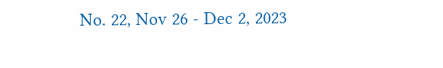No. 22, Nov 26 - Dec 2, 2023